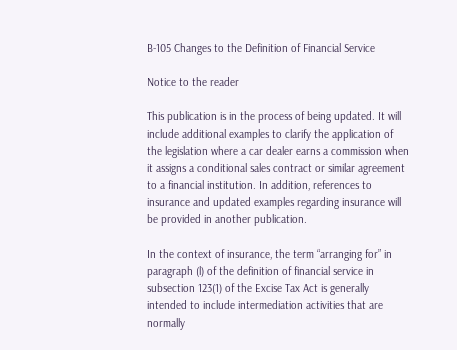B-105 Changes to the Definition of Financial Service

Notice to the reader

This publication is in the process of being updated. It will include additional examples to clarify the application of the legislation where a car dealer earns a commission when it assigns a conditional sales contract or similar agreement to a financial institution. In addition, references to insurance and updated examples regarding insurance will be provided in another publication.

In the context of insurance, the term “arranging for” in paragraph (l) of the definition of financial service in subsection 123(1) of the Excise Tax Act is generally intended to include intermediation activities that are normally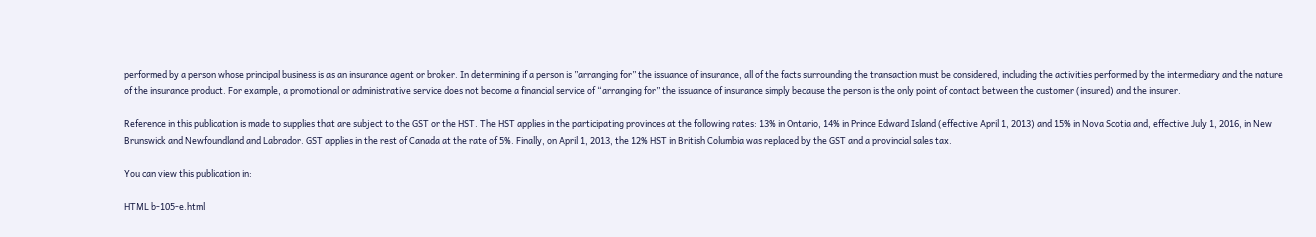performed by a person whose principal business is as an insurance agent or broker. In determining if a person is ”arranging for” the issuance of insurance, all of the facts surrounding the transaction must be considered, including the activities performed by the intermediary and the nature of the insurance product. For example, a promotional or administrative service does not become a financial service of “arranging for” the issuance of insurance simply because the person is the only point of contact between the customer (insured) and the insurer.

Reference in this publication is made to supplies that are subject to the GST or the HST. The HST applies in the participating provinces at the following rates: 13% in Ontario, 14% in Prince Edward Island (effective April 1, 2013) and 15% in Nova Scotia and, effective July 1, 2016, in New Brunswick and Newfoundland and Labrador. GST applies in the rest of Canada at the rate of 5%. Finally, on April 1, 2013, the 12% HST in British Columbia was replaced by the GST and a provincial sales tax.

You can view this publication in:

HTML b-105-e.html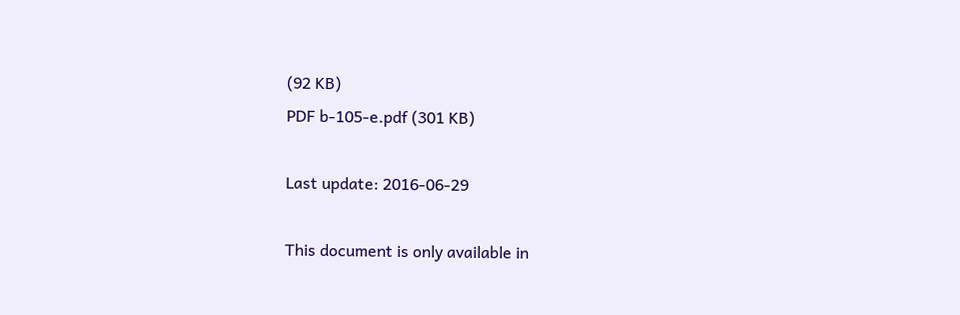(92 KB)
PDF b-105-e.pdf (301 KB)

Last update: 2016-06-29

This document is only available in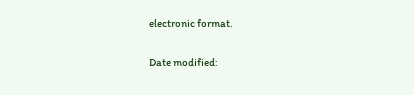electronic format.

Date modified: